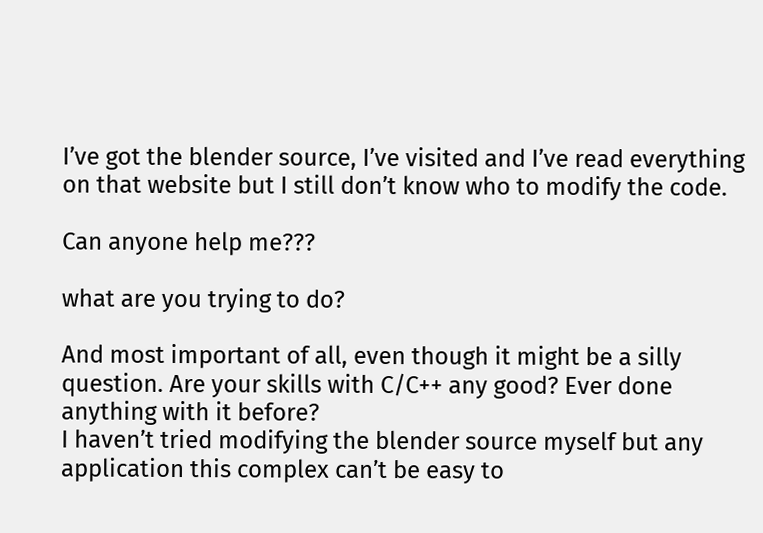I’ve got the blender source, I’ve visited and I’ve read everything on that website but I still don’t know who to modify the code.

Can anyone help me???

what are you trying to do?

And most important of all, even though it might be a silly question. Are your skills with C/C++ any good? Ever done anything with it before?
I haven’t tried modifying the blender source myself but any application this complex can’t be easy to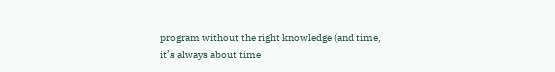program without the right knowledge (and time, it’s always about time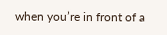when you’re in front of a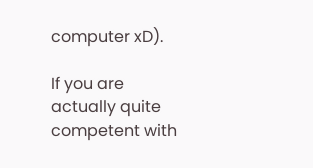computer xD).

If you are actually quite competent with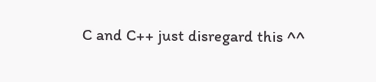C and C++ just disregard this ^^